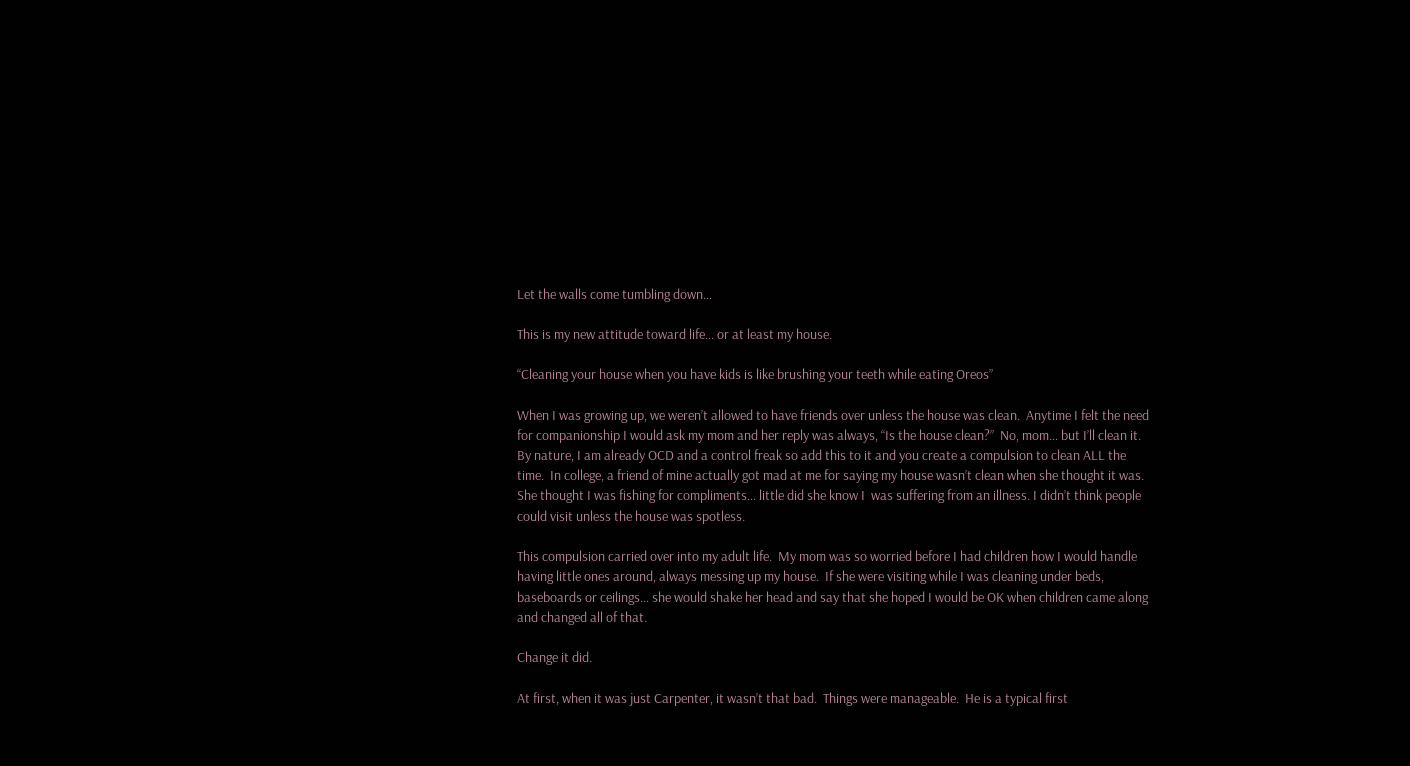Let the walls come tumbling down…

This is my new attitude toward life… or at least my house.

“Cleaning your house when you have kids is like brushing your teeth while eating Oreos”

When I was growing up, we weren’t allowed to have friends over unless the house was clean.  Anytime I felt the need for companionship I would ask my mom and her reply was always, “Is the house clean?”  No, mom… but I’ll clean it.  By nature, I am already OCD and a control freak so add this to it and you create a compulsion to clean ALL the time.  In college, a friend of mine actually got mad at me for saying my house wasn’t clean when she thought it was.  She thought I was fishing for compliments… little did she know I  was suffering from an illness. I didn’t think people could visit unless the house was spotless.

This compulsion carried over into my adult life.  My mom was so worried before I had children how I would handle having little ones around, always messing up my house.  If she were visiting while I was cleaning under beds, baseboards or ceilings… she would shake her head and say that she hoped I would be OK when children came along and changed all of that.

Change it did.

At first, when it was just Carpenter, it wasn’t that bad.  Things were manageable.  He is a typical first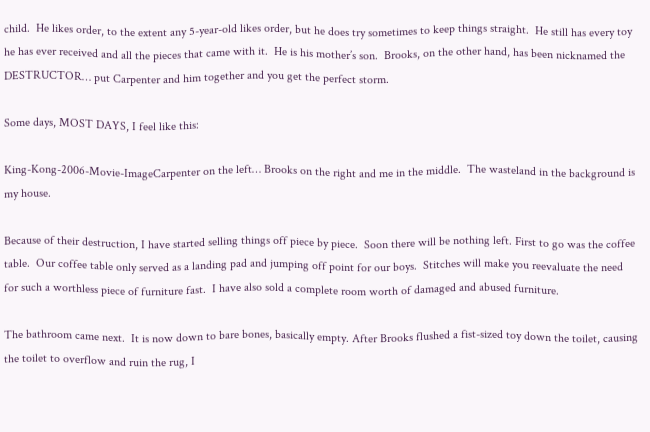child.  He likes order, to the extent any 5-year-old likes order, but he does try sometimes to keep things straight.  He still has every toy he has ever received and all the pieces that came with it.  He is his mother’s son.  Brooks, on the other hand, has been nicknamed the DESTRUCTOR… put Carpenter and him together and you get the perfect storm.

Some days, MOST DAYS, I feel like this:

King-Kong-2006-Movie-ImageCarpenter on the left… Brooks on the right and me in the middle.  The wasteland in the background is my house.

Because of their destruction, I have started selling things off piece by piece.  Soon there will be nothing left. First to go was the coffee table.  Our coffee table only served as a landing pad and jumping off point for our boys.  Stitches will make you reevaluate the need for such a worthless piece of furniture fast.  I have also sold a complete room worth of damaged and abused furniture.

The bathroom came next.  It is now down to bare bones, basically empty. After Brooks flushed a fist-sized toy down the toilet, causing the toilet to overflow and ruin the rug, I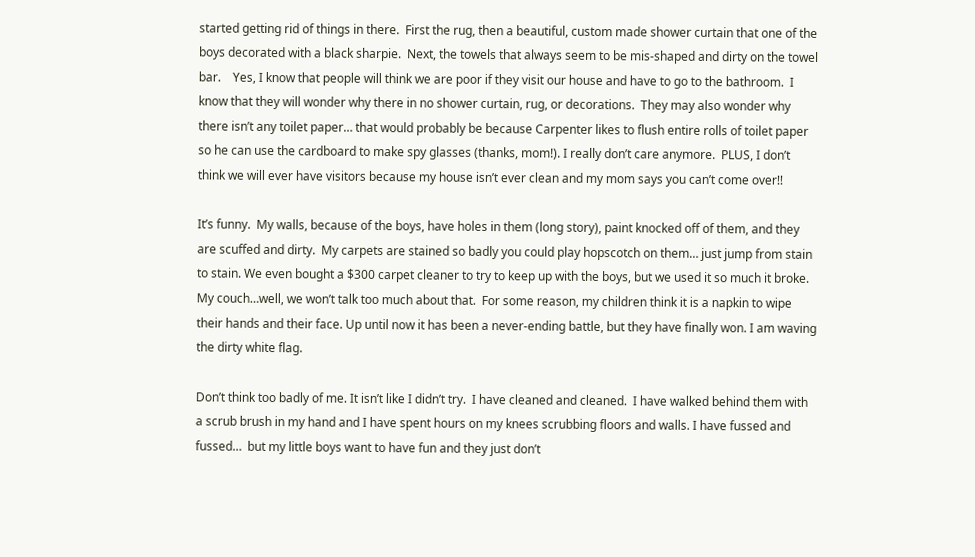started getting rid of things in there.  First the rug, then a beautiful, custom made shower curtain that one of the boys decorated with a black sharpie.  Next, the towels that always seem to be mis-shaped and dirty on the towel bar.    Yes, I know that people will think we are poor if they visit our house and have to go to the bathroom.  I know that they will wonder why there in no shower curtain, rug, or decorations.  They may also wonder why there isn’t any toilet paper… that would probably be because Carpenter likes to flush entire rolls of toilet paper so he can use the cardboard to make spy glasses (thanks, mom!). I really don’t care anymore.  PLUS, I don’t think we will ever have visitors because my house isn’t ever clean and my mom says you can’t come over!!

It’s funny.  My walls, because of the boys, have holes in them (long story), paint knocked off of them, and they are scuffed and dirty.  My carpets are stained so badly you could play hopscotch on them… just jump from stain to stain. We even bought a $300 carpet cleaner to try to keep up with the boys, but we used it so much it broke.  My couch…well, we won’t talk too much about that.  For some reason, my children think it is a napkin to wipe their hands and their face. Up until now it has been a never-ending battle, but they have finally won. I am waving the dirty white flag.

Don’t think too badly of me. It isn’t like I didn’t try.  I have cleaned and cleaned.  I have walked behind them with a scrub brush in my hand and I have spent hours on my knees scrubbing floors and walls. I have fussed and fussed…  but my little boys want to have fun and they just don’t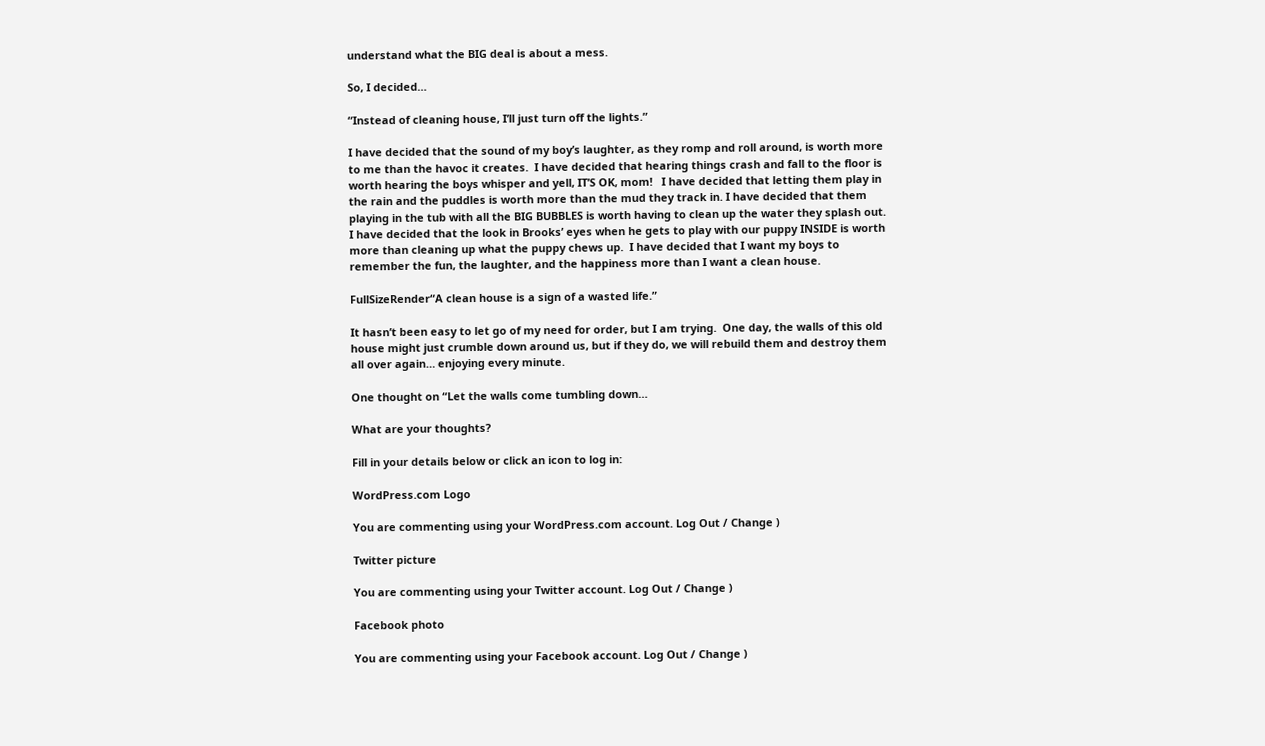understand what the BIG deal is about a mess.

So, I decided…

“Instead of cleaning house, I’ll just turn off the lights.”

I have decided that the sound of my boy’s laughter, as they romp and roll around, is worth more to me than the havoc it creates.  I have decided that hearing things crash and fall to the floor is worth hearing the boys whisper and yell, IT’S OK, mom!   I have decided that letting them play in the rain and the puddles is worth more than the mud they track in. I have decided that them playing in the tub with all the BIG BUBBLES is worth having to clean up the water they splash out.  I have decided that the look in Brooks’ eyes when he gets to play with our puppy INSIDE is worth more than cleaning up what the puppy chews up.  I have decided that I want my boys to remember the fun, the laughter, and the happiness more than I want a clean house.

FullSizeRender“A clean house is a sign of a wasted life.”

It hasn’t been easy to let go of my need for order, but I am trying.  One day, the walls of this old house might just crumble down around us, but if they do, we will rebuild them and destroy them all over again… enjoying every minute.

One thought on “Let the walls come tumbling down…

What are your thoughts?

Fill in your details below or click an icon to log in:

WordPress.com Logo

You are commenting using your WordPress.com account. Log Out / Change )

Twitter picture

You are commenting using your Twitter account. Log Out / Change )

Facebook photo

You are commenting using your Facebook account. Log Out / Change )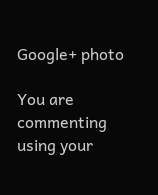Google+ photo

You are commenting using your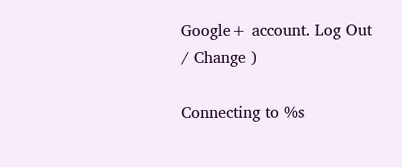Google+ account. Log Out / Change )

Connecting to %s